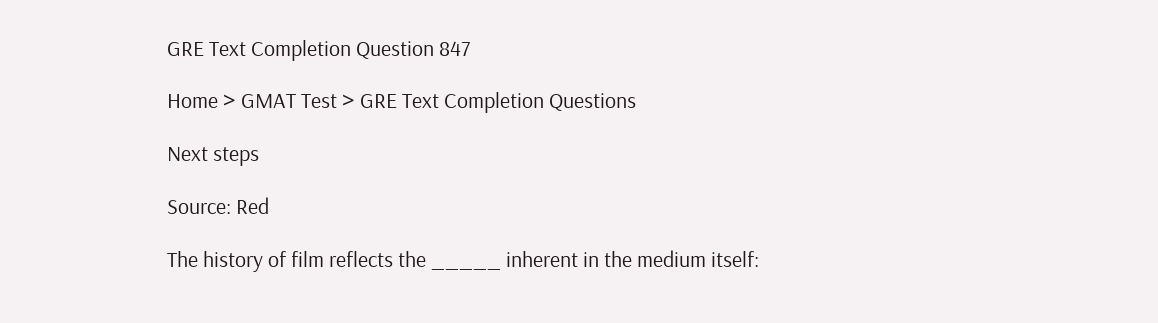GRE Text Completion Question 847

Home > GMAT Test > GRE Text Completion Questions

Next steps

Source: Red

The history of film reflects the _____ inherent in the medium itself: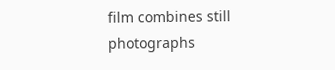film combines still photographs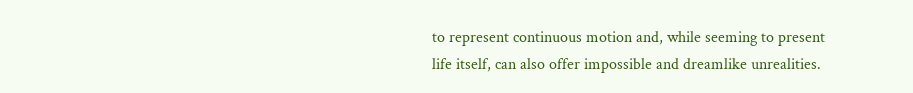to represent continuous motion and, while seeming to present life itself, can also offer impossible and dreamlike unrealities.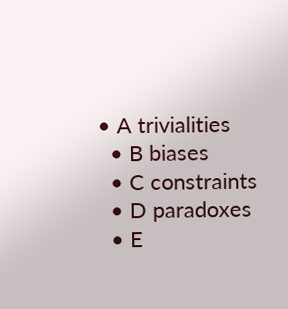• A trivialities
  • B biases
  • C constraints
  • D paradoxes
  • E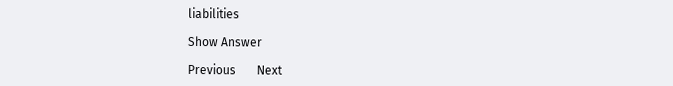liabilities

Show Answer

Previous       Next